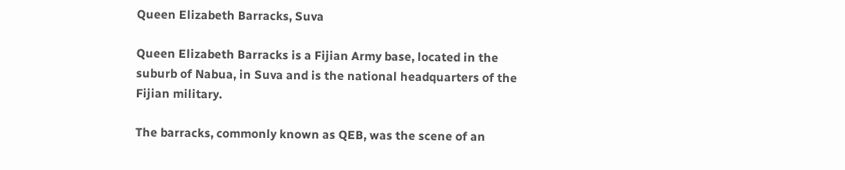Queen Elizabeth Barracks, Suva

Queen Elizabeth Barracks is a Fijian Army base, located in the suburb of Nabua, in Suva and is the national headquarters of the Fijian military.

The barracks, commonly known as QEB, was the scene of an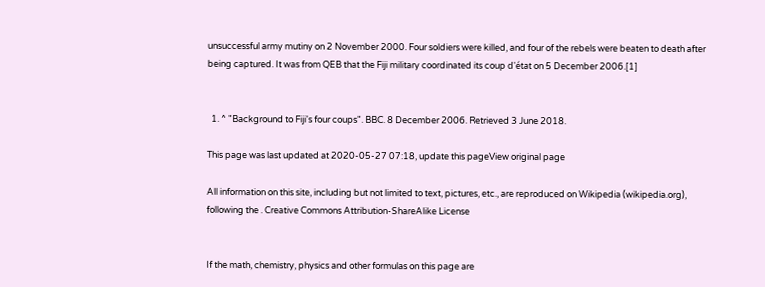unsuccessful army mutiny on 2 November 2000. Four soldiers were killed, and four of the rebels were beaten to death after being captured. It was from QEB that the Fiji military coordinated its coup d'état on 5 December 2006.[1]


  1. ^ "Background to Fiji's four coups". BBC. 8 December 2006. Retrieved 3 June 2018.

This page was last updated at 2020-05-27 07:18, update this pageView original page

All information on this site, including but not limited to text, pictures, etc., are reproduced on Wikipedia (wikipedia.org), following the . Creative Commons Attribution-ShareAlike License


If the math, chemistry, physics and other formulas on this page are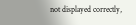not displayed correctly,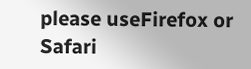please useFirefox or Safari